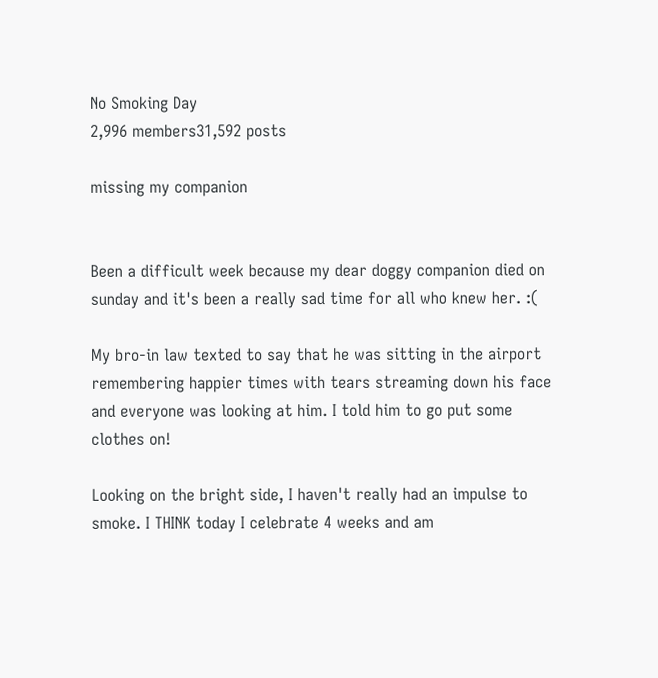No Smoking Day
2,996 members31,592 posts

missing my companion


Been a difficult week because my dear doggy companion died on sunday and it's been a really sad time for all who knew her. :(

My bro-in law texted to say that he was sitting in the airport remembering happier times with tears streaming down his face and everyone was looking at him. I told him to go put some clothes on!

Looking on the bright side, I haven't really had an impulse to smoke. I THINK today I celebrate 4 weeks and am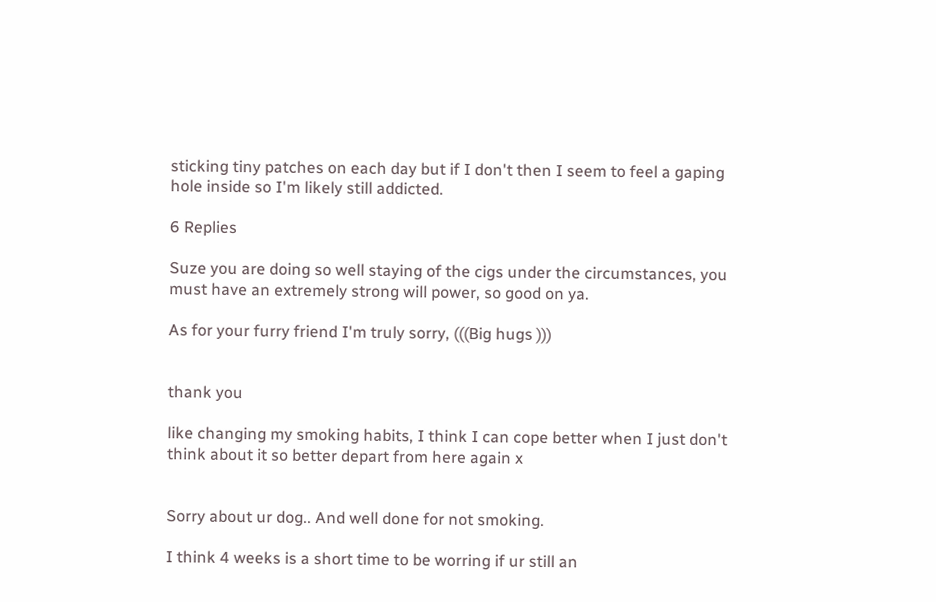sticking tiny patches on each day but if I don't then I seem to feel a gaping hole inside so I'm likely still addicted.

6 Replies

Suze you are doing so well staying of the cigs under the circumstances, you must have an extremely strong will power, so good on ya.

As for your furry friend I'm truly sorry, (((Big hugs )))


thank you

like changing my smoking habits, I think I can cope better when I just don't think about it so better depart from here again x


Sorry about ur dog.. And well done for not smoking.

I think 4 weeks is a short time to be worring if ur still an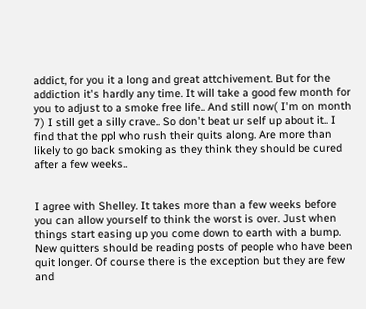addict, for you it a long and great attchivement. But for the addiction it's hardly any time. It will take a good few month for you to adjust to a smoke free life.. And still now( I'm on month 7) I still get a silly crave.. So don't beat ur self up about it.. I find that the ppl who rush their quits along. Are more than likely to go back smoking as they think they should be cured after a few weeks..


I agree with Shelley. It takes more than a few weeks before you can allow yourself to think the worst is over. Just when things start easing up you come down to earth with a bump. New quitters should be reading posts of people who have been quit longer. Of course there is the exception but they are few and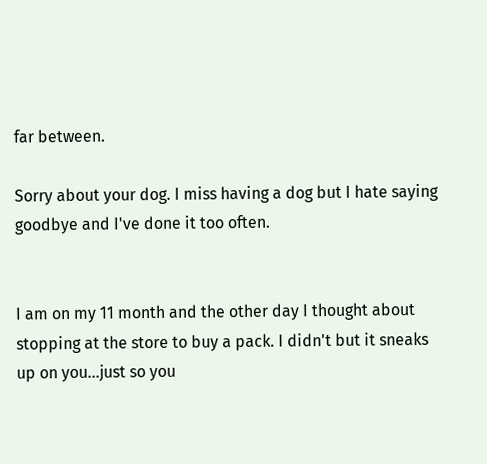far between.

Sorry about your dog. I miss having a dog but I hate saying goodbye and I've done it too often.


I am on my 11 month and the other day I thought about stopping at the store to buy a pack. I didn't but it sneaks up on you...just so you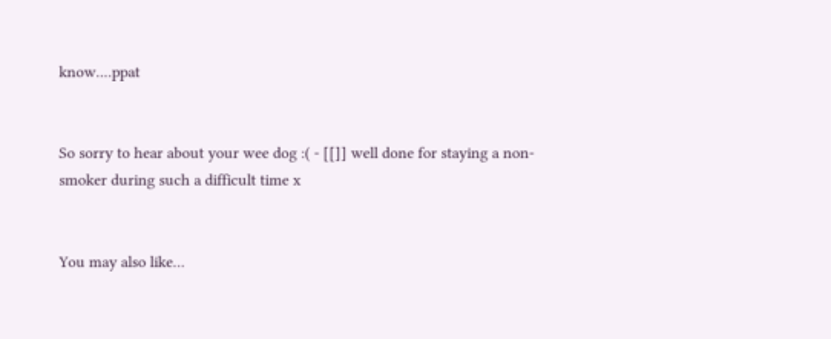know....ppat


So sorry to hear about your wee dog :( - [[]] well done for staying a non-smoker during such a difficult time x


You may also like...